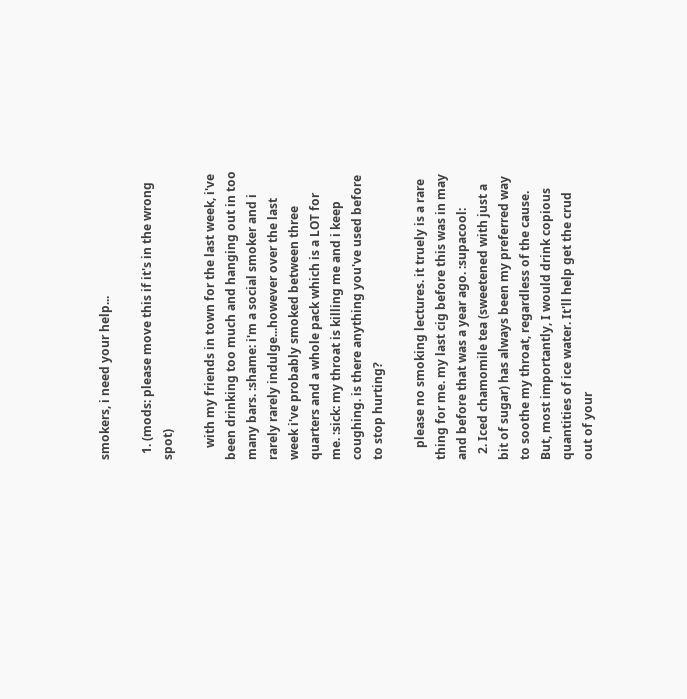smokers, i need your help...

  1. (mods: please move this if it's in the wrong spot)

    with my friends in town for the last week, i've been drinking too much and hanging out in too many bars. :shame: i'm a social smoker and i rarely rarely indulge...however over the last week i've probably smoked between three quarters and a whole pack which is a LOT for me. :sick: my throat is killing me and i keep coughing. is there anything you've used before to stop hurting?

    please no smoking lectures. it truely is a rare thing for me. my last cig before this was in may and before that was a year ago. :supacool:
  2. Iced chamomile tea (sweetened with just a bit of sugar) has always been my preferred way to soothe my throat, regardless of the cause. But, most importantly, I would drink copious quantities of ice water. It'll help get the crud out of your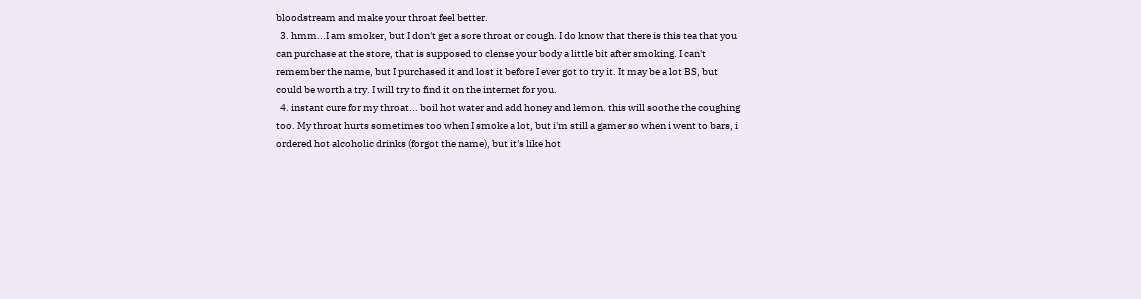bloodstream and make your throat feel better.
  3. hmm...I am smoker, but I don't get a sore throat or cough. I do know that there is this tea that you can purchase at the store, that is supposed to clense your body a little bit after smoking. I can't remember the name, but I purchased it and lost it before I ever got to try it. It may be a lot BS, but could be worth a try. I will try to find it on the internet for you.
  4. instant cure for my throat... boil hot water and add honey and lemon. this will soothe the coughing too. My throat hurts sometimes too when I smoke a lot, but i'm still a gamer so when i went to bars, i ordered hot alcoholic drinks (forgot the name), but it's like hot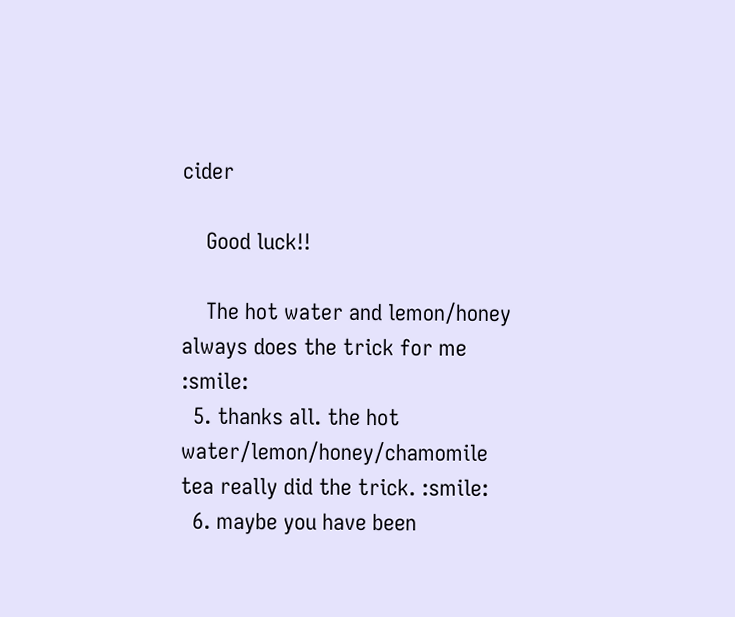cider

    Good luck!!

    The hot water and lemon/honey always does the trick for me :smile:
  5. thanks all. the hot water/lemon/honey/chamomile tea really did the trick. :smile:
  6. maybe you have been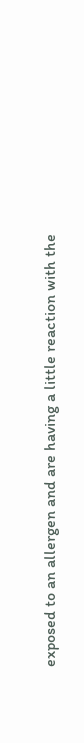exposed to an allergen and are having a little reaction with the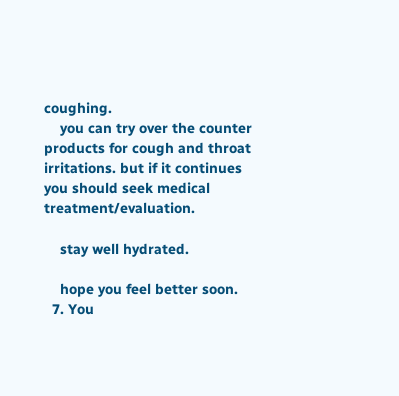coughing.
    you can try over the counter products for cough and throat irritations. but if it continues you should seek medical treatment/evaluation.

    stay well hydrated.

    hope you feel better soon.
  7. You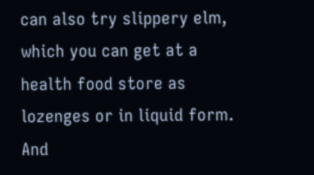can also try slippery elm, which you can get at a health food store as lozenges or in liquid form. And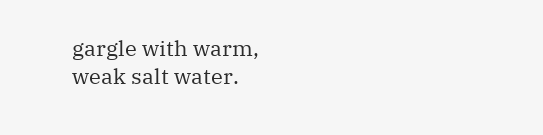gargle with warm, weak salt water.